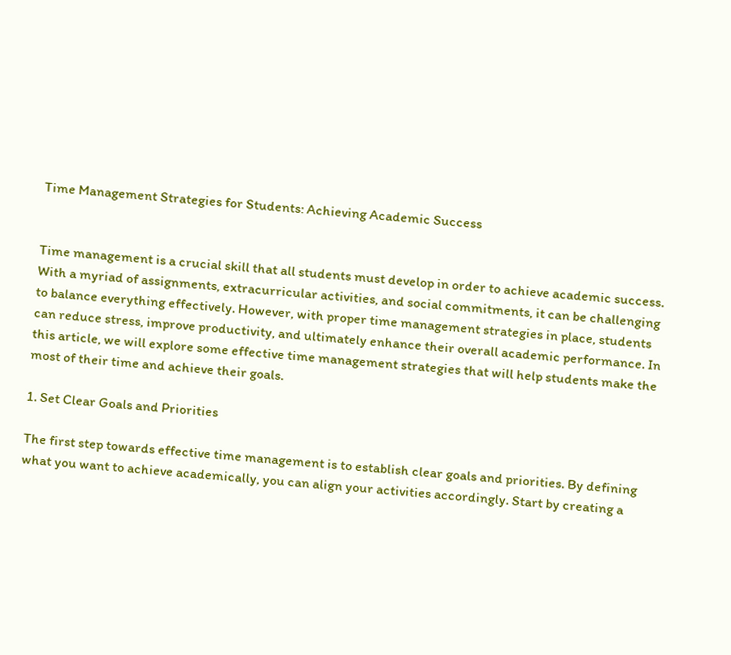Time Management Strategies for Students: Achieving Academic Success


Time management is a crucial skill that all students must develop in order to achieve academic success. With a myriad of assignments, extracurricular activities, and social commitments, it can be challenging to balance everything effectively. However, with proper time management strategies in place, students can reduce stress, improve productivity, and ultimately enhance their overall academic performance. In this article, we will explore some effective time management strategies that will help students make the most of their time and achieve their goals.

1. Set Clear Goals and Priorities

The first step towards effective time management is to establish clear goals and priorities. By defining what you want to achieve academically, you can align your activities accordingly. Start by creating a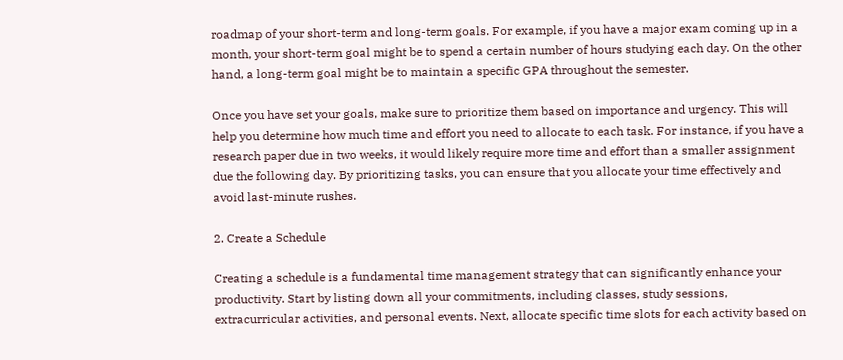roadmap of your short-term and long-term goals. For example, if you have a major exam coming up in a month, your short-term goal might be to spend a certain number of hours studying each day. On the other hand, a long-term goal might be to maintain a specific GPA throughout the semester.

Once you have set your goals, make sure to prioritize them based on importance and urgency. This will help you determine how much time and effort you need to allocate to each task. For instance, if you have a research paper due in two weeks, it would likely require more time and effort than a smaller assignment due the following day. By prioritizing tasks, you can ensure that you allocate your time effectively and avoid last-minute rushes.

2. Create a Schedule

Creating a schedule is a fundamental time management strategy that can significantly enhance your productivity. Start by listing down all your commitments, including classes, study sessions, extracurricular activities, and personal events. Next, allocate specific time slots for each activity based on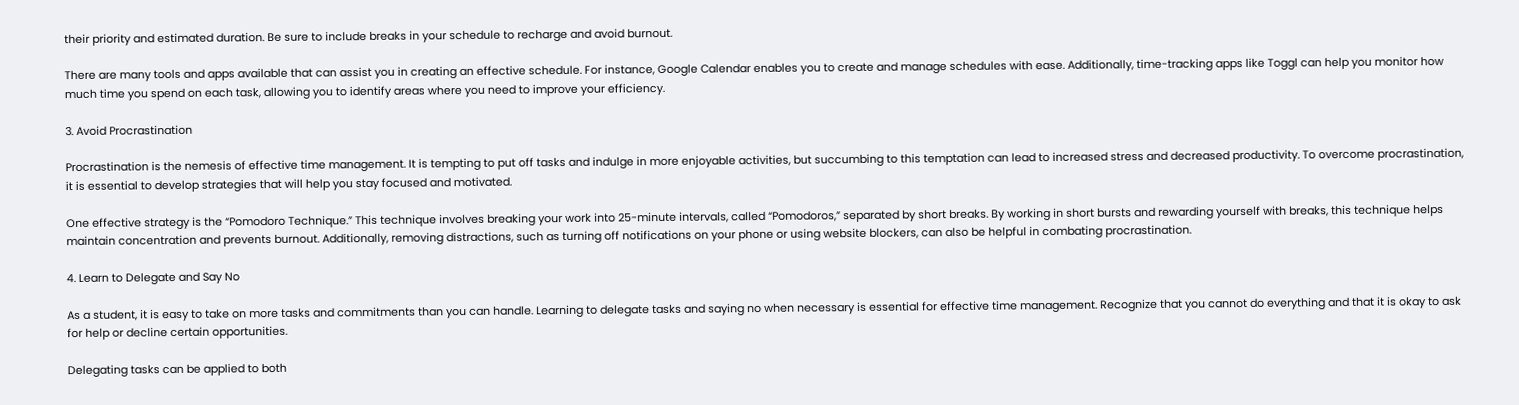their priority and estimated duration. Be sure to include breaks in your schedule to recharge and avoid burnout.

There are many tools and apps available that can assist you in creating an effective schedule. For instance, Google Calendar enables you to create and manage schedules with ease. Additionally, time-tracking apps like Toggl can help you monitor how much time you spend on each task, allowing you to identify areas where you need to improve your efficiency.

3. Avoid Procrastination

Procrastination is the nemesis of effective time management. It is tempting to put off tasks and indulge in more enjoyable activities, but succumbing to this temptation can lead to increased stress and decreased productivity. To overcome procrastination, it is essential to develop strategies that will help you stay focused and motivated.

One effective strategy is the “Pomodoro Technique.” This technique involves breaking your work into 25-minute intervals, called “Pomodoros,” separated by short breaks. By working in short bursts and rewarding yourself with breaks, this technique helps maintain concentration and prevents burnout. Additionally, removing distractions, such as turning off notifications on your phone or using website blockers, can also be helpful in combating procrastination.

4. Learn to Delegate and Say No

As a student, it is easy to take on more tasks and commitments than you can handle. Learning to delegate tasks and saying no when necessary is essential for effective time management. Recognize that you cannot do everything and that it is okay to ask for help or decline certain opportunities.

Delegating tasks can be applied to both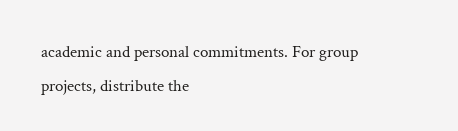academic and personal commitments. For group projects, distribute the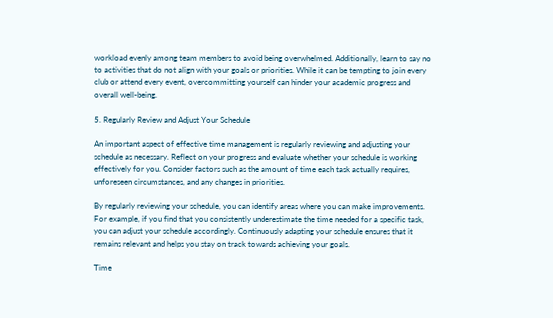workload evenly among team members to avoid being overwhelmed. Additionally, learn to say no to activities that do not align with your goals or priorities. While it can be tempting to join every club or attend every event, overcommitting yourself can hinder your academic progress and overall well-being.

5. Regularly Review and Adjust Your Schedule

An important aspect of effective time management is regularly reviewing and adjusting your schedule as necessary. Reflect on your progress and evaluate whether your schedule is working effectively for you. Consider factors such as the amount of time each task actually requires, unforeseen circumstances, and any changes in priorities.

By regularly reviewing your schedule, you can identify areas where you can make improvements. For example, if you find that you consistently underestimate the time needed for a specific task, you can adjust your schedule accordingly. Continuously adapting your schedule ensures that it remains relevant and helps you stay on track towards achieving your goals.

Time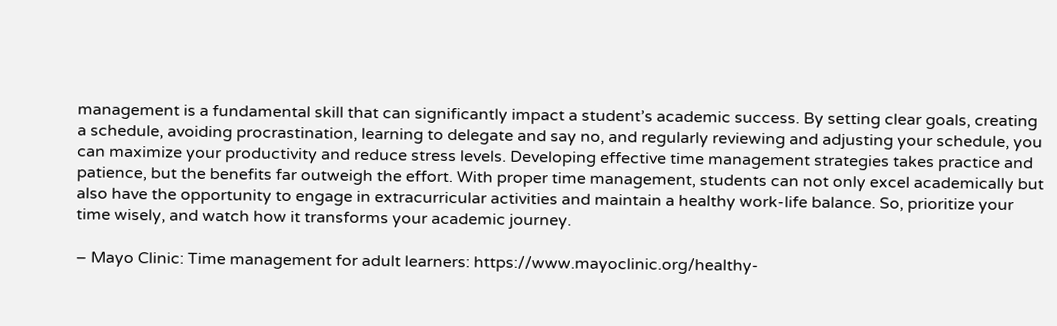management is a fundamental skill that can significantly impact a student’s academic success. By setting clear goals, creating a schedule, avoiding procrastination, learning to delegate and say no, and regularly reviewing and adjusting your schedule, you can maximize your productivity and reduce stress levels. Developing effective time management strategies takes practice and patience, but the benefits far outweigh the effort. With proper time management, students can not only excel academically but also have the opportunity to engage in extracurricular activities and maintain a healthy work-life balance. So, prioritize your time wisely, and watch how it transforms your academic journey.

– Mayo Clinic: Time management for adult learners: https://www.mayoclinic.org/healthy-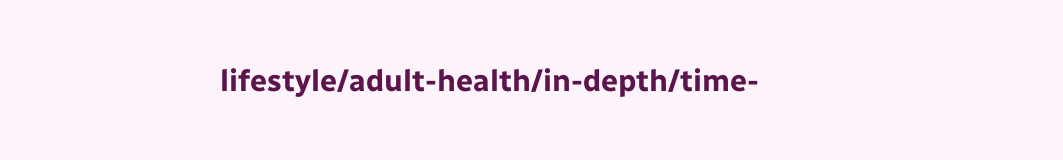lifestyle/adult-health/in-depth/time-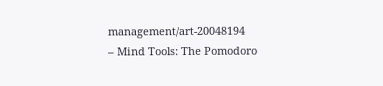management/art-20048194
– Mind Tools: The Pomodoro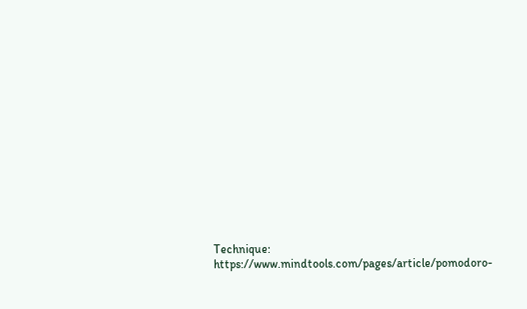Technique: https://www.mindtools.com/pages/article/pomodoro-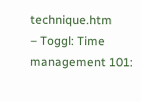technique.htm
– Toggl: Time management 101: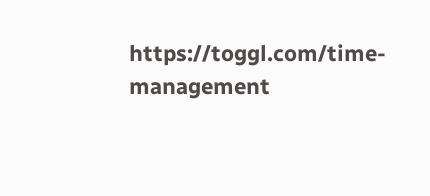https://toggl.com/time-management